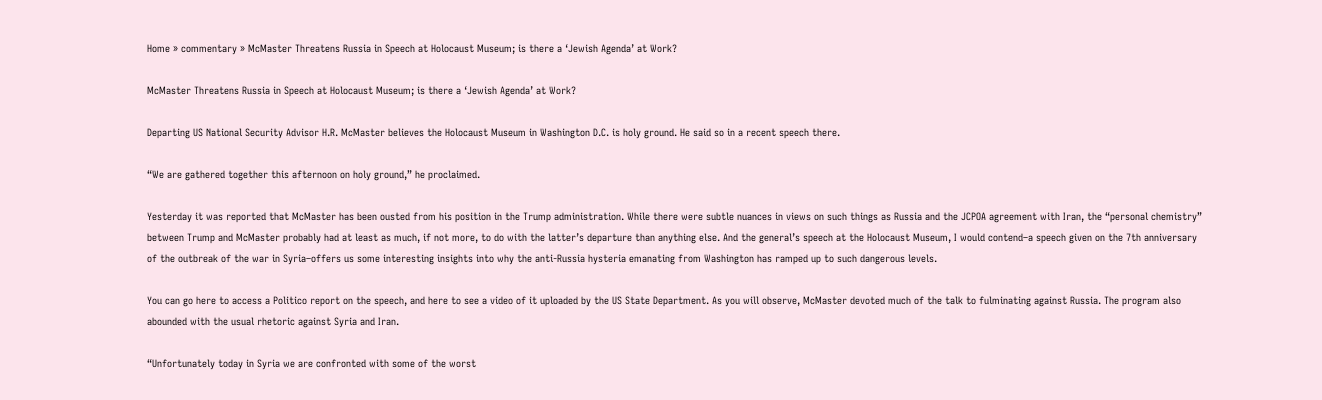Home » commentary » McMaster Threatens Russia in Speech at Holocaust Museum; is there a ‘Jewish Agenda’ at Work?

McMaster Threatens Russia in Speech at Holocaust Museum; is there a ‘Jewish Agenda’ at Work?

Departing US National Security Advisor H.R. McMaster believes the Holocaust Museum in Washington D.C. is holy ground. He said so in a recent speech there.

“We are gathered together this afternoon on holy ground,” he proclaimed.

Yesterday it was reported that McMaster has been ousted from his position in the Trump administration. While there were subtle nuances in views on such things as Russia and the JCPOA agreement with Iran, the “personal chemistry” between Trump and McMaster probably had at least as much, if not more, to do with the latter’s departure than anything else. And the general’s speech at the Holocaust Museum, I would contend–a speech given on the 7th anniversary of the outbreak of the war in Syria–offers us some interesting insights into why the anti-Russia hysteria emanating from Washington has ramped up to such dangerous levels.

You can go here to access a Politico report on the speech, and here to see a video of it uploaded by the US State Department. As you will observe, McMaster devoted much of the talk to fulminating against Russia. The program also abounded with the usual rhetoric against Syria and Iran.

“Unfortunately today in Syria we are confronted with some of the worst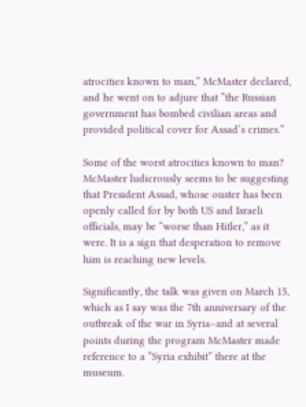atrocities known to man,” McMaster declared, and he went on to adjure that “the Russian government has bombed civilian areas and provided political cover for Assad’s crimes.”

Some of the worst atrocities known to man? McMaster ludicrously seems to be suggesting that President Assad, whose ouster has been openly called for by both US and Israeli officials, may be “worse than Hitler,” as it were. It is a sign that desperation to remove him is reaching new levels.

Significantly, the talk was given on March 15, which as I say was the 7th anniversary of the outbreak of the war in Syria–and at several points during the program McMaster made reference to a “Syria exhibit” there at the museum.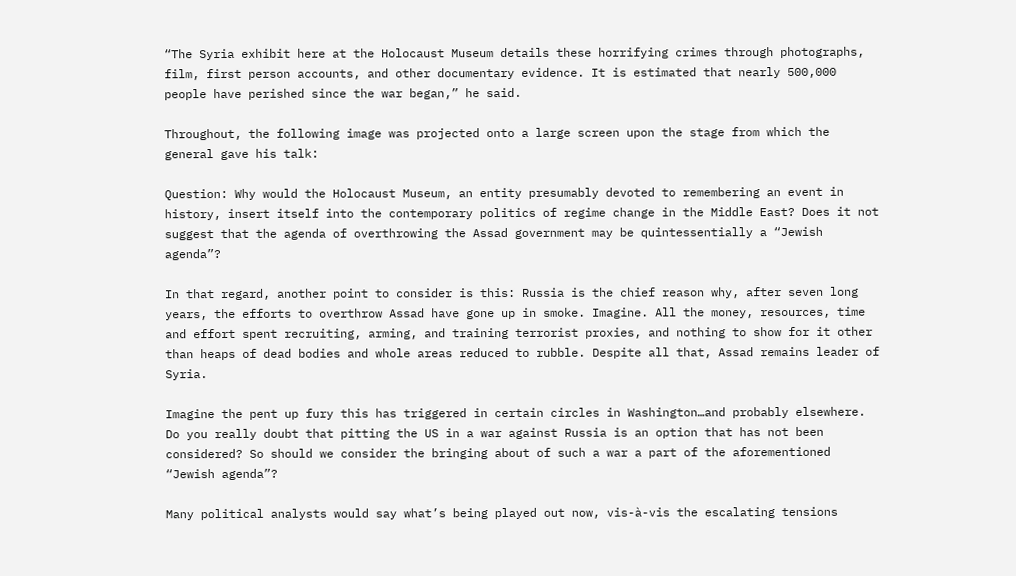“The Syria exhibit here at the Holocaust Museum details these horrifying crimes through photographs, film, first person accounts, and other documentary evidence. It is estimated that nearly 500,000 people have perished since the war began,” he said.

Throughout, the following image was projected onto a large screen upon the stage from which the general gave his talk:

Question: Why would the Holocaust Museum, an entity presumably devoted to remembering an event in history, insert itself into the contemporary politics of regime change in the Middle East? Does it not suggest that the agenda of overthrowing the Assad government may be quintessentially a “Jewish agenda”?

In that regard, another point to consider is this: Russia is the chief reason why, after seven long years, the efforts to overthrow Assad have gone up in smoke. Imagine. All the money, resources, time and effort spent recruiting, arming, and training terrorist proxies, and nothing to show for it other than heaps of dead bodies and whole areas reduced to rubble. Despite all that, Assad remains leader of Syria.

Imagine the pent up fury this has triggered in certain circles in Washington…and probably elsewhere. Do you really doubt that pitting the US in a war against Russia is an option that has not been considered? So should we consider the bringing about of such a war a part of the aforementioned “Jewish agenda”?

Many political analysts would say what’s being played out now, vis-à-vis the escalating tensions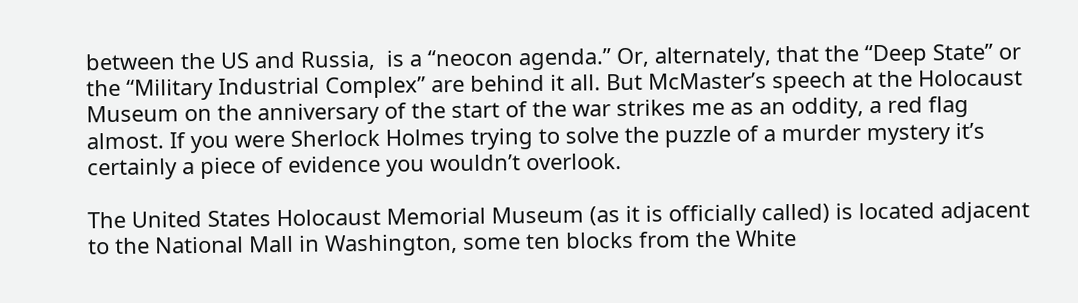between the US and Russia,  is a “neocon agenda.” Or, alternately, that the “Deep State” or the “Military Industrial Complex” are behind it all. But McMaster’s speech at the Holocaust Museum on the anniversary of the start of the war strikes me as an oddity, a red flag almost. If you were Sherlock Holmes trying to solve the puzzle of a murder mystery it’s certainly a piece of evidence you wouldn’t overlook.

The United States Holocaust Memorial Museum (as it is officially called) is located adjacent to the National Mall in Washington, some ten blocks from the White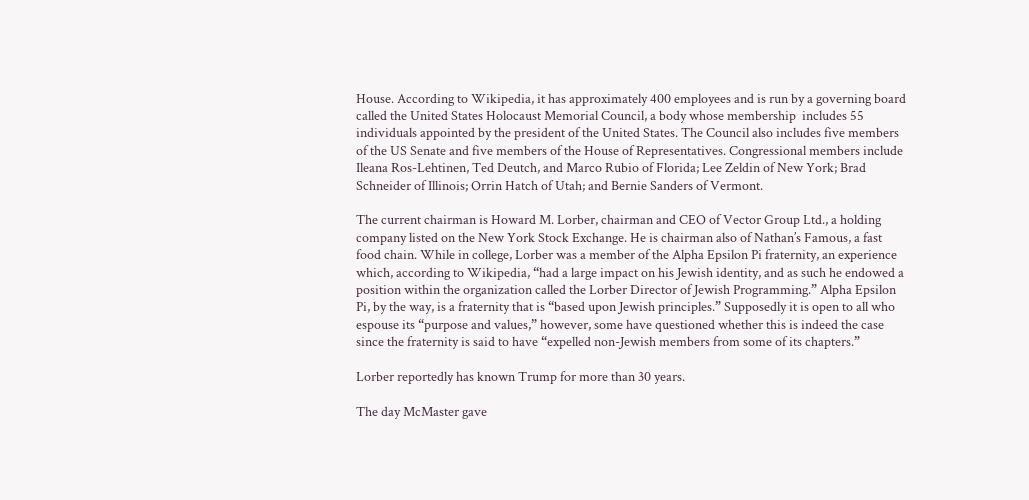House. According to Wikipedia, it has approximately 400 employees and is run by a governing board called the United States Holocaust Memorial Council, a body whose membership  includes 55 individuals appointed by the president of the United States. The Council also includes five members of the US Senate and five members of the House of Representatives. Congressional members include Ileana Ros-Lehtinen, Ted Deutch, and Marco Rubio of Florida; Lee Zeldin of New York; Brad Schneider of Illinois; Orrin Hatch of Utah; and Bernie Sanders of Vermont.

The current chairman is Howard M. Lorber, chairman and CEO of Vector Group Ltd., a holding company listed on the New York Stock Exchange. He is chairman also of Nathan’s Famous, a fast food chain. While in college, Lorber was a member of the Alpha Epsilon Pi fraternity, an experience which, according to Wikipedia, “had a large impact on his Jewish identity, and as such he endowed a position within the organization called the Lorber Director of Jewish Programming.” Alpha Epsilon Pi, by the way, is a fraternity that is “based upon Jewish principles.” Supposedly it is open to all who espouse its “purpose and values,” however, some have questioned whether this is indeed the case since the fraternity is said to have “expelled non-Jewish members from some of its chapters.”

Lorber reportedly has known Trump for more than 30 years.

The day McMaster gave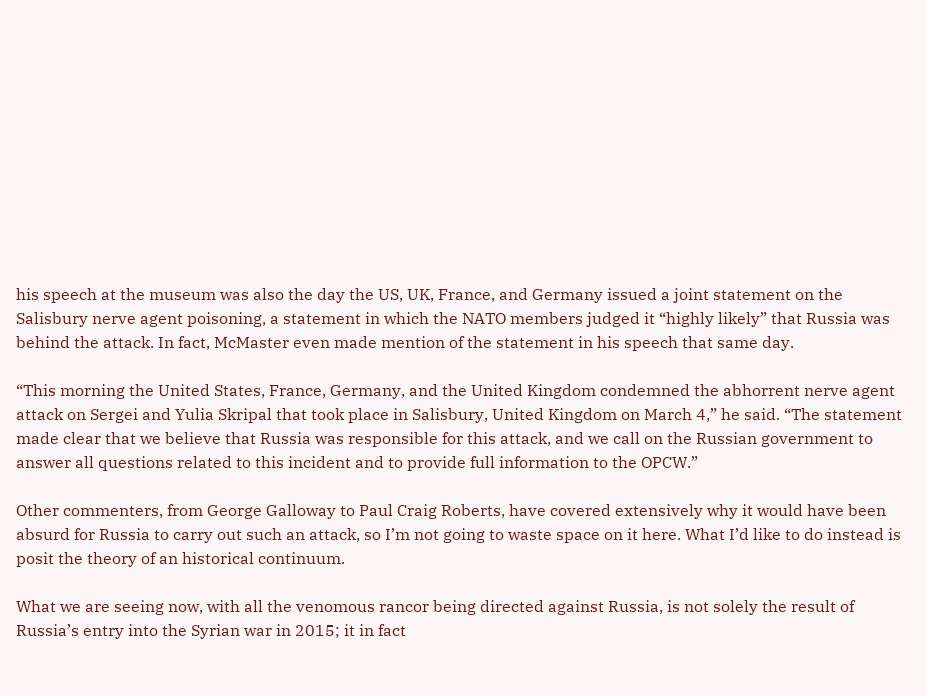his speech at the museum was also the day the US, UK, France, and Germany issued a joint statement on the Salisbury nerve agent poisoning, a statement in which the NATO members judged it “highly likely” that Russia was behind the attack. In fact, McMaster even made mention of the statement in his speech that same day.

“This morning the United States, France, Germany, and the United Kingdom condemned the abhorrent nerve agent attack on Sergei and Yulia Skripal that took place in Salisbury, United Kingdom on March 4,” he said. “The statement made clear that we believe that Russia was responsible for this attack, and we call on the Russian government to answer all questions related to this incident and to provide full information to the OPCW.”

Other commenters, from George Galloway to Paul Craig Roberts, have covered extensively why it would have been absurd for Russia to carry out such an attack, so I’m not going to waste space on it here. What I’d like to do instead is posit the theory of an historical continuum.

What we are seeing now, with all the venomous rancor being directed against Russia, is not solely the result of Russia’s entry into the Syrian war in 2015; it in fact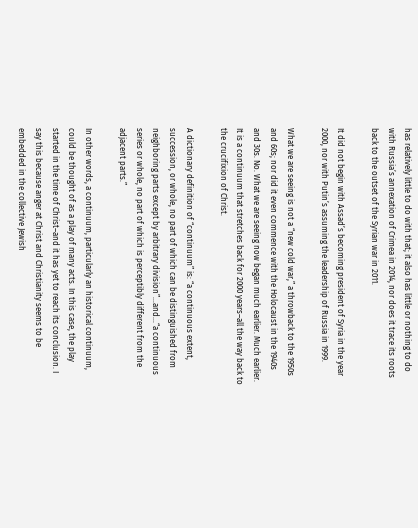has relatively little to do with that; it also has little or nothing to do with Russia’s annexation of Crimea in 2014, nor does it trace its roots back to the outset of the Syrian war in 2011.

It did not begin with Assad’s becoming president of Syria in the year 2000, nor with Putin’s assuming the leadership of Russia in 1999.

What we are seeing is not a “new cold war,” a throwback to the 1950s and 60s; nor did it even commence with the Holocaust in the 1940s and 30s. No. What we are seeing now began much earlier. Much earlier. It is a continuum that stretches back for 2000 years–all the way back to the crucifixion of Christ.

A dictionary definition of “continuum” is: “a continuous extent, succession, or whole, no part of which can be distinguished from neighboring parts except by arbitrary division”…and…“a continuous series or whole, no part of which is perceptibly different from the adjacent parts.”

In other words, a continuum, particularly an historical continuum, could be thought of as a play of many acts. In this case, the play started in the time of Christ–and it has yet to reach its conclusion. I say this because anger at Christ and Christianity seems to be embedded in the collective Jewish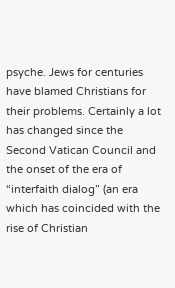psyche. Jews for centuries have blamed Christians for their problems. Certainly a lot has changed since the Second Vatican Council and the onset of the era of “interfaith dialog” (an era which has coincided with the rise of Christian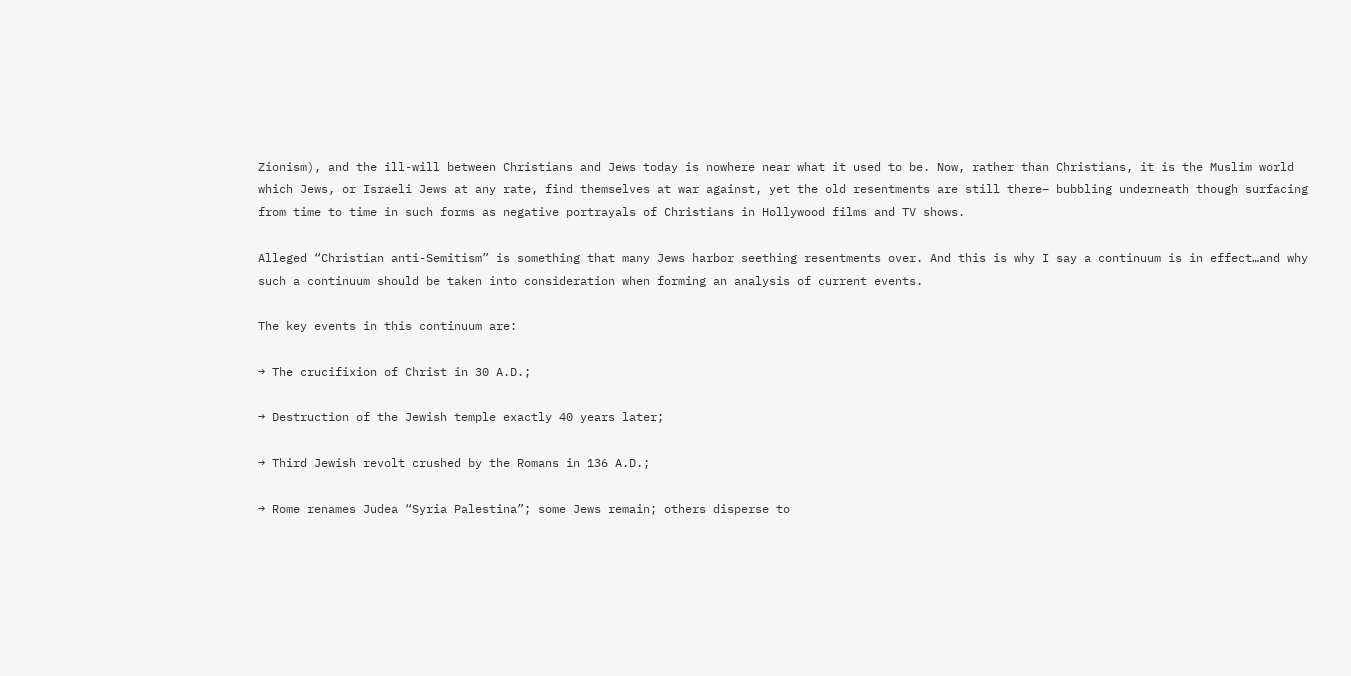Zionism), and the ill-will between Christians and Jews today is nowhere near what it used to be. Now, rather than Christians, it is the Muslim world which Jews, or Israeli Jews at any rate, find themselves at war against, yet the old resentments are still there– bubbling underneath though surfacing from time to time in such forms as negative portrayals of Christians in Hollywood films and TV shows.

Alleged “Christian anti-Semitism” is something that many Jews harbor seething resentments over. And this is why I say a continuum is in effect…and why such a continuum should be taken into consideration when forming an analysis of current events.

The key events in this continuum are:

→ The crucifixion of Christ in 30 A.D.;

→ Destruction of the Jewish temple exactly 40 years later;

→ Third Jewish revolt crushed by the Romans in 136 A.D.;

→ Rome renames Judea “Syria Palestina”; some Jews remain; others disperse to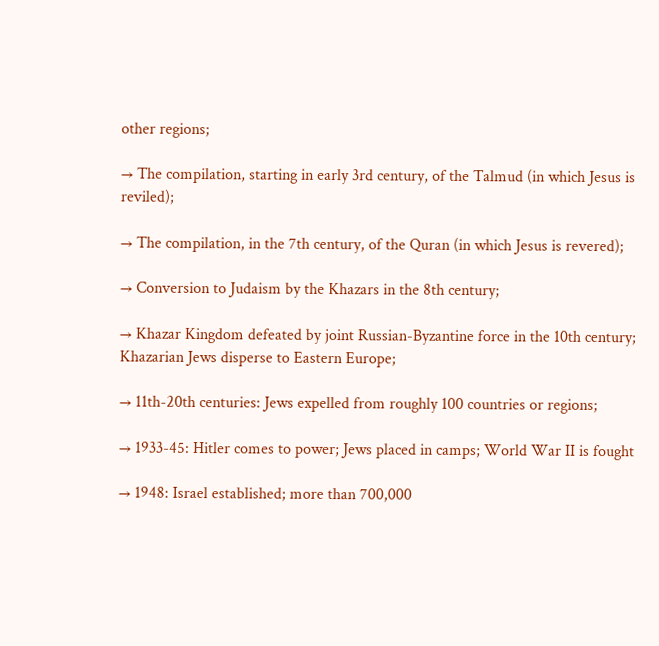other regions;

→ The compilation, starting in early 3rd century, of the Talmud (in which Jesus is reviled);

→ The compilation, in the 7th century, of the Quran (in which Jesus is revered);

→ Conversion to Judaism by the Khazars in the 8th century;

→ Khazar Kingdom defeated by joint Russian-Byzantine force in the 10th century; Khazarian Jews disperse to Eastern Europe;

→ 11th-20th centuries: Jews expelled from roughly 100 countries or regions;

→ 1933-45: Hitler comes to power; Jews placed in camps; World War II is fought

→ 1948: Israel established; more than 700,000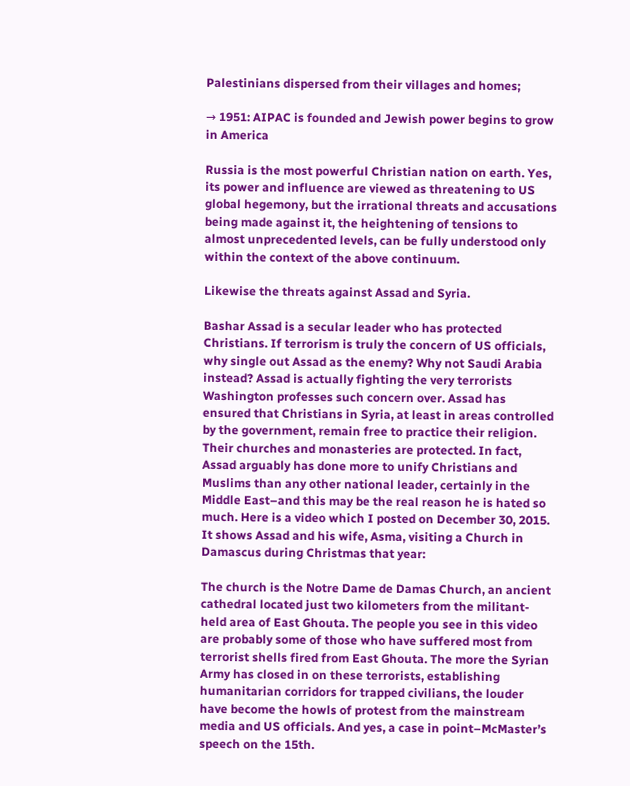Palestinians dispersed from their villages and homes;

→ 1951: AIPAC is founded and Jewish power begins to grow in America

Russia is the most powerful Christian nation on earth. Yes, its power and influence are viewed as threatening to US global hegemony, but the irrational threats and accusations being made against it, the heightening of tensions to almost unprecedented levels, can be fully understood only within the context of the above continuum.

Likewise the threats against Assad and Syria.

Bashar Assad is a secular leader who has protected Christians. If terrorism is truly the concern of US officials, why single out Assad as the enemy? Why not Saudi Arabia instead? Assad is actually fighting the very terrorists Washington professes such concern over. Assad has ensured that Christians in Syria, at least in areas controlled by the government, remain free to practice their religion. Their churches and monasteries are protected. In fact, Assad arguably has done more to unify Christians and Muslims than any other national leader, certainly in the Middle East–and this may be the real reason he is hated so much. Here is a video which I posted on December 30, 2015. It shows Assad and his wife, Asma, visiting a Church in Damascus during Christmas that year:

The church is the Notre Dame de Damas Church, an ancient cathedral located just two kilometers from the militant-held area of East Ghouta. The people you see in this video are probably some of those who have suffered most from terrorist shells fired from East Ghouta. The more the Syrian Army has closed in on these terrorists, establishing humanitarian corridors for trapped civilians, the louder have become the howls of protest from the mainstream media and US officials. And yes, a case in point–McMaster’s speech on the 15th.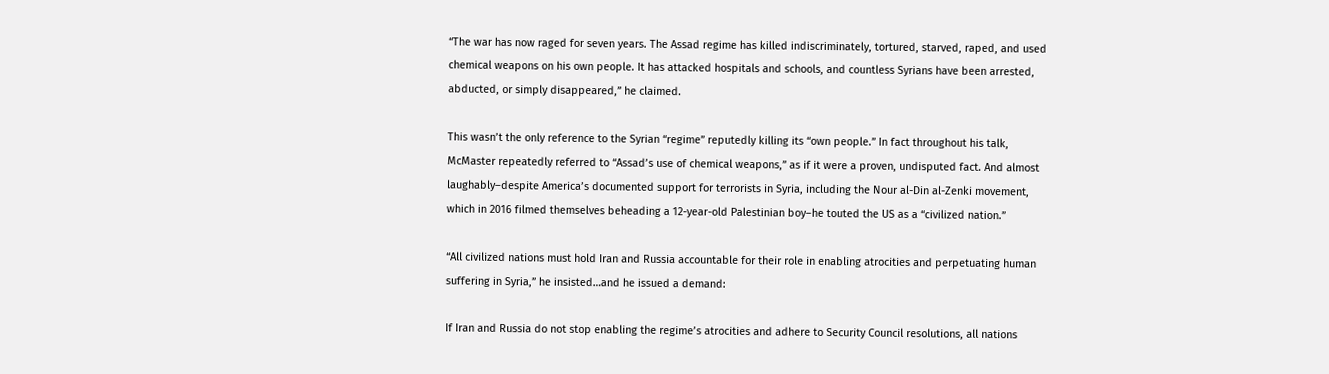“The war has now raged for seven years. The Assad regime has killed indiscriminately, tortured, starved, raped, and used chemical weapons on his own people. It has attacked hospitals and schools, and countless Syrians have been arrested, abducted, or simply disappeared,” he claimed.

This wasn’t the only reference to the Syrian “regime” reputedly killing its “own people.” In fact throughout his talk, McMaster repeatedly referred to “Assad’s use of chemical weapons,” as if it were a proven, undisputed fact. And almost laughably–despite America’s documented support for terrorists in Syria, including the Nour al-Din al-Zenki movement, which in 2016 filmed themselves beheading a 12-year-old Palestinian boy–he touted the US as a “civilized nation.”

“All civilized nations must hold Iran and Russia accountable for their role in enabling atrocities and perpetuating human suffering in Syria,” he insisted…and he issued a demand:

If Iran and Russia do not stop enabling the regime’s atrocities and adhere to Security Council resolutions, all nations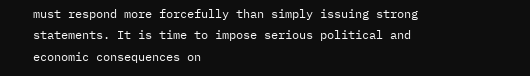must respond more forcefully than simply issuing strong statements. It is time to impose serious political and economic consequences on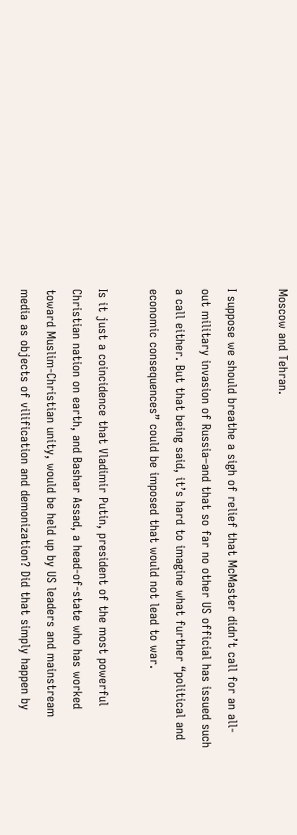Moscow and Tehran.

I suppose we should breathe a sigh of relief that McMaster didn’t call for an all-out military invasion of Russia–and that so far no other US official has issued such a call either. But that being said, it’s hard to imagine what further “political and economic consequences” could be imposed that would not lead to war.

Is it just a coincidence that Vladimir Putin, president of the most powerful Christian nation on earth, and Bashar Assad, a head-of-state who has worked toward Muslim-Christian unity, would be held up by US leaders and mainstream media as objects of vilification and demonization? Did that simply happen by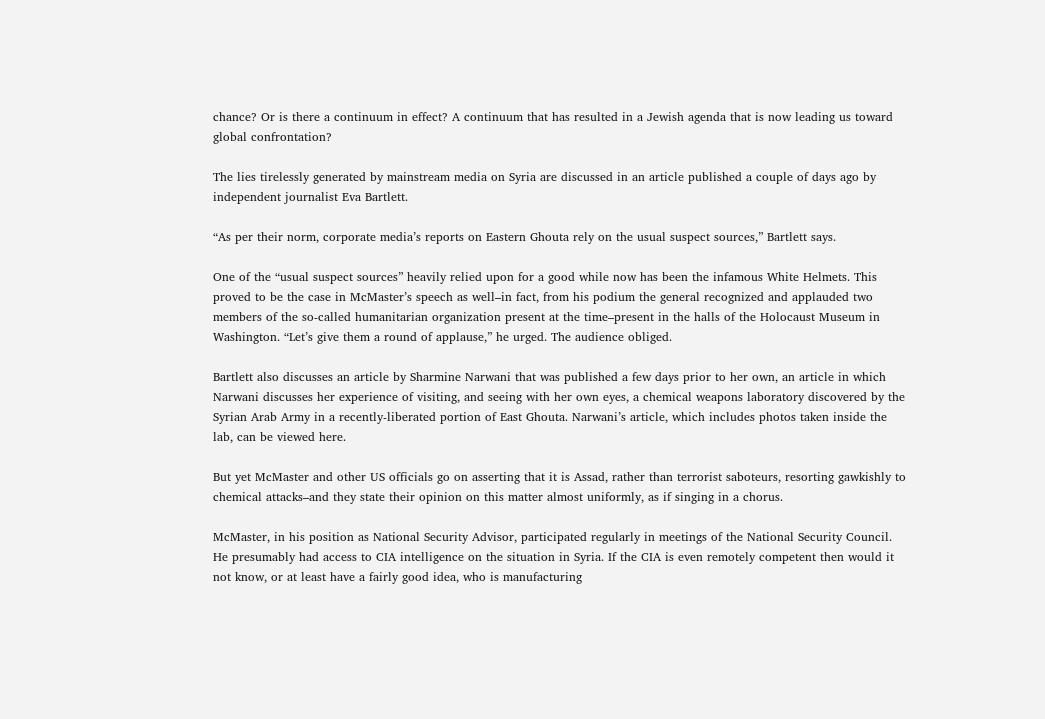chance? Or is there a continuum in effect? A continuum that has resulted in a Jewish agenda that is now leading us toward global confrontation?

The lies tirelessly generated by mainstream media on Syria are discussed in an article published a couple of days ago by independent journalist Eva Bartlett.

“As per their norm, corporate media’s reports on Eastern Ghouta rely on the usual suspect sources,” Bartlett says.

One of the “usual suspect sources” heavily relied upon for a good while now has been the infamous White Helmets. This proved to be the case in McMaster’s speech as well–in fact, from his podium the general recognized and applauded two members of the so-called humanitarian organization present at the time–present in the halls of the Holocaust Museum in Washington. “Let’s give them a round of applause,” he urged. The audience obliged.

Bartlett also discusses an article by Sharmine Narwani that was published a few days prior to her own, an article in which Narwani discusses her experience of visiting, and seeing with her own eyes, a chemical weapons laboratory discovered by the Syrian Arab Army in a recently-liberated portion of East Ghouta. Narwani’s article, which includes photos taken inside the lab, can be viewed here.

But yet McMaster and other US officials go on asserting that it is Assad, rather than terrorist saboteurs, resorting gawkishly to chemical attacks–and they state their opinion on this matter almost uniformly, as if singing in a chorus.

McMaster, in his position as National Security Advisor, participated regularly in meetings of the National Security Council. He presumably had access to CIA intelligence on the situation in Syria. If the CIA is even remotely competent then would it not know, or at least have a fairly good idea, who is manufacturing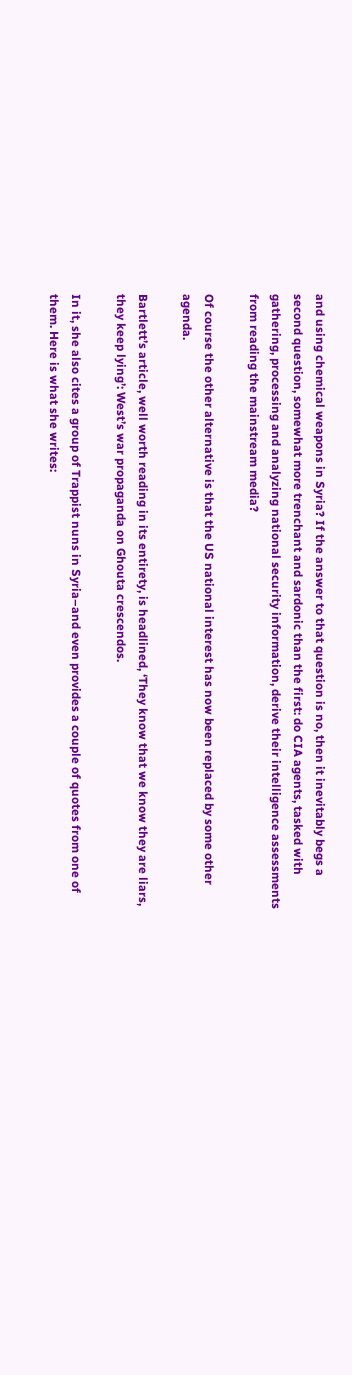and using chemical weapons in Syria? If the answer to that question is no, then it inevitably begs a second question, somewhat more trenchant and sardonic than the first: do CIA agents, tasked with gathering, processing and analyzing national security information, derive their intelligence assessments from reading the mainstream media?

Of course the other alternative is that the US national interest has now been replaced by some other agenda.

Bartlett’s article, well worth reading in its entirety, is headlined, ‘They know that we know they are liars, they keep lying’: West’s war propaganda on Ghouta crescendos.

In it, she also cites a group of Trappist nuns in Syria–and even provides a couple of quotes from one of them. Here is what she writes: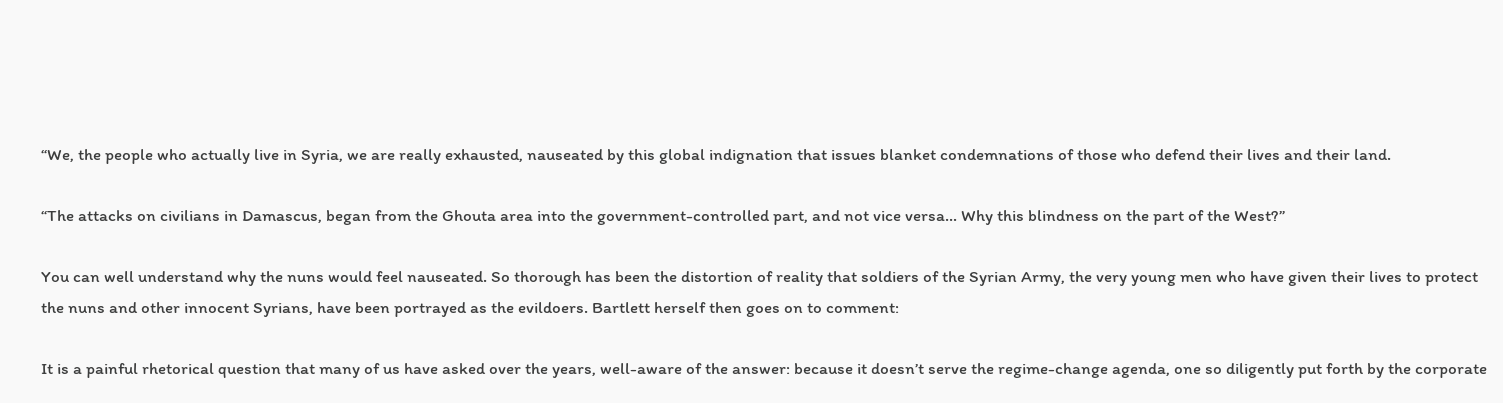“We, the people who actually live in Syria, we are really exhausted, nauseated by this global indignation that issues blanket condemnations of those who defend their lives and their land.

“The attacks on civilians in Damascus, began from the Ghouta area into the government-controlled part, and not vice versa… Why this blindness on the part of the West?”

You can well understand why the nuns would feel nauseated. So thorough has been the distortion of reality that soldiers of the Syrian Army, the very young men who have given their lives to protect the nuns and other innocent Syrians, have been portrayed as the evildoers. Bartlett herself then goes on to comment:

It is a painful rhetorical question that many of us have asked over the years, well-aware of the answer: because it doesn’t serve the regime-change agenda, one so diligently put forth by the corporate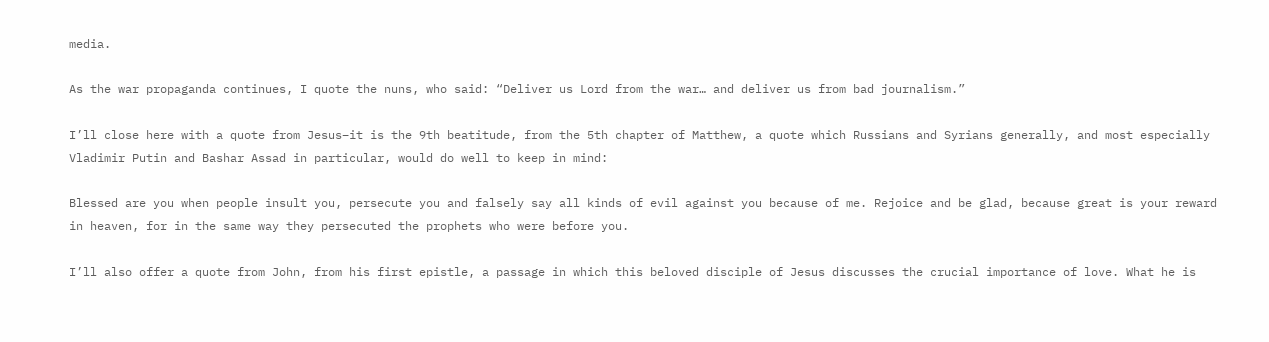media.

As the war propaganda continues, I quote the nuns, who said: “Deliver us Lord from the war… and deliver us from bad journalism.”

I’ll close here with a quote from Jesus–it is the 9th beatitude, from the 5th chapter of Matthew, a quote which Russians and Syrians generally, and most especially Vladimir Putin and Bashar Assad in particular, would do well to keep in mind:

Blessed are you when people insult you, persecute you and falsely say all kinds of evil against you because of me. Rejoice and be glad, because great is your reward in heaven, for in the same way they persecuted the prophets who were before you.

I’ll also offer a quote from John, from his first epistle, a passage in which this beloved disciple of Jesus discusses the crucial importance of love. What he is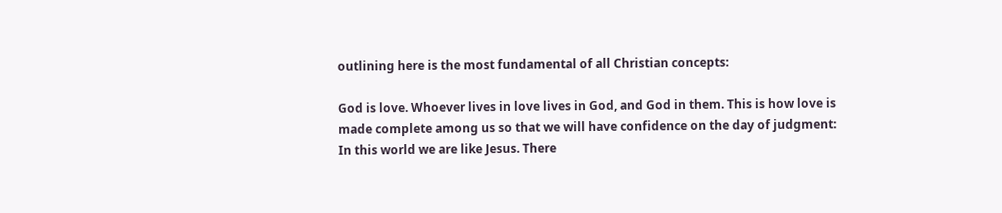outlining here is the most fundamental of all Christian concepts:

God is love. Whoever lives in love lives in God, and God in them. This is how love is made complete among us so that we will have confidence on the day of judgment: In this world we are like Jesus. There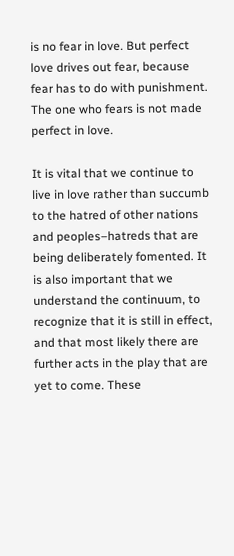is no fear in love. But perfect love drives out fear, because fear has to do with punishment. The one who fears is not made perfect in love.

It is vital that we continue to live in love rather than succumb to the hatred of other nations and peoples–hatreds that are being deliberately fomented. It is also important that we understand the continuum, to recognize that it is still in effect, and that most likely there are further acts in the play that are yet to come. These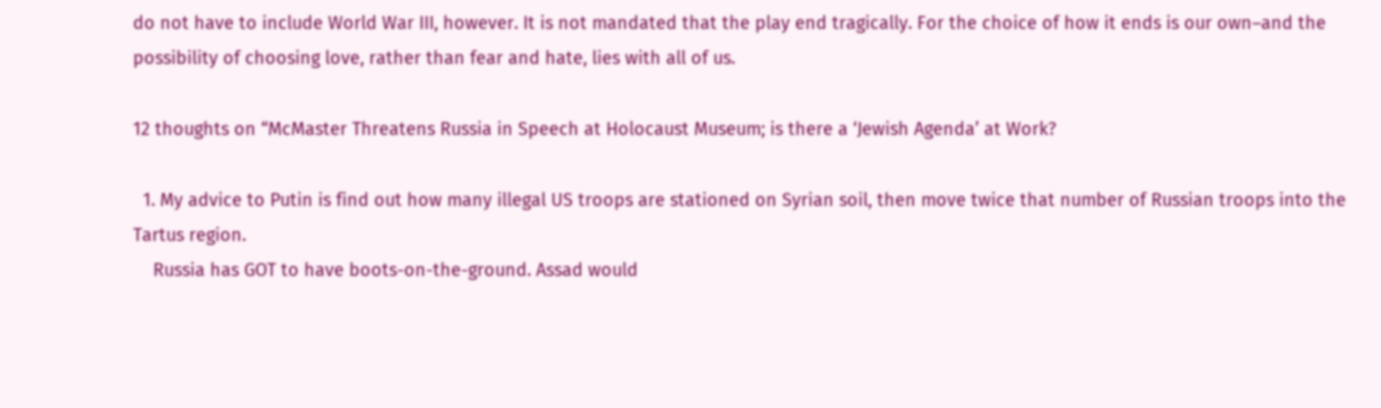do not have to include World War III, however. It is not mandated that the play end tragically. For the choice of how it ends is our own–and the possibility of choosing love, rather than fear and hate, lies with all of us.

12 thoughts on “McMaster Threatens Russia in Speech at Holocaust Museum; is there a ‘Jewish Agenda’ at Work?

  1. My advice to Putin is find out how many illegal US troops are stationed on Syrian soil, then move twice that number of Russian troops into the Tartus region.
    Russia has GOT to have boots-on-the-ground. Assad would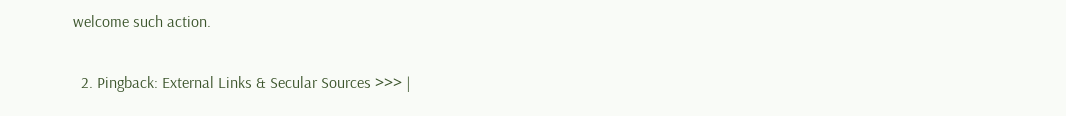welcome such action.

  2. Pingback: External Links & Secular Sources >>> |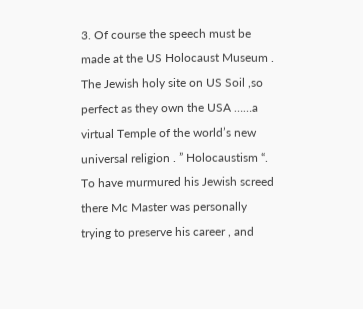3. Of course the speech must be made at the US Holocaust Museum . The Jewish holy site on US Soil ,so perfect as they own the USA ……a virtual Temple of the world’s new universal religion . ” Holocaustism “. To have murmured his Jewish screed there Mc Master was personally trying to preserve his career , and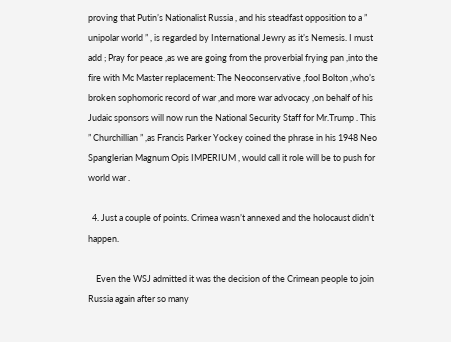proving that Putin’s Nationalist Russia , and his steadfast opposition to a ” unipolar world ” , is regarded by International Jewry as it’s Nemesis. I must add ; Pray for peace ,as we are going from the proverbial frying pan ,into the fire with Mc Master replacement: The Neoconservative ,fool Bolton ,who’s broken sophomoric record of war ,and more war advocacy ,on behalf of his Judaic sponsors will now run the National Security Staff for Mr.Trump . This ” Churchillian ” ,as Francis Parker Yockey coined the phrase in his 1948 Neo Spanglerian Magnum Opis IMPERIUM , would call it role will be to push for world war .

  4. Just a couple of points. Crimea wasn’t annexed and the holocaust didn’t happen.

    Even the WSJ admitted it was the decision of the Crimean people to join Russia again after so many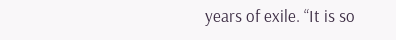years of exile. “It is so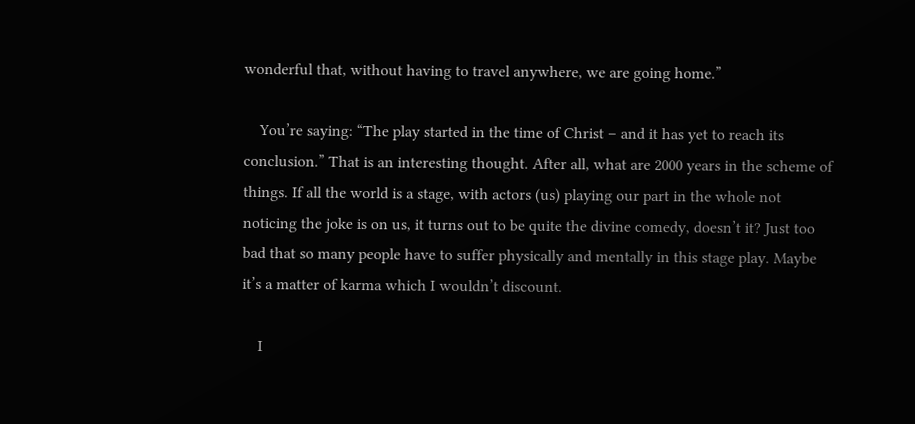wonderful that, without having to travel anywhere, we are going home.”

    You’re saying: “The play started in the time of Christ – and it has yet to reach its conclusion.” That is an interesting thought. After all, what are 2000 years in the scheme of things. If all the world is a stage, with actors (us) playing our part in the whole not noticing the joke is on us, it turns out to be quite the divine comedy, doesn’t it? Just too bad that so many people have to suffer physically and mentally in this stage play. Maybe it’s a matter of karma which I wouldn’t discount.

    I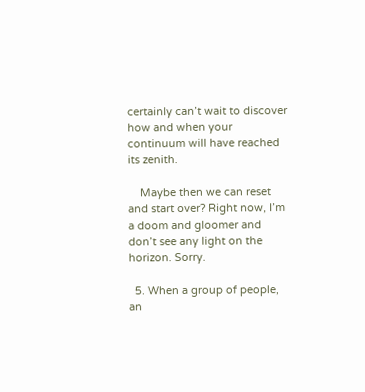certainly can’t wait to discover how and when your continuum will have reached its zenith.

    Maybe then we can reset and start over? Right now, I’m a doom and gloomer and don’t see any light on the horizon. Sorry.

  5. When a group of people, an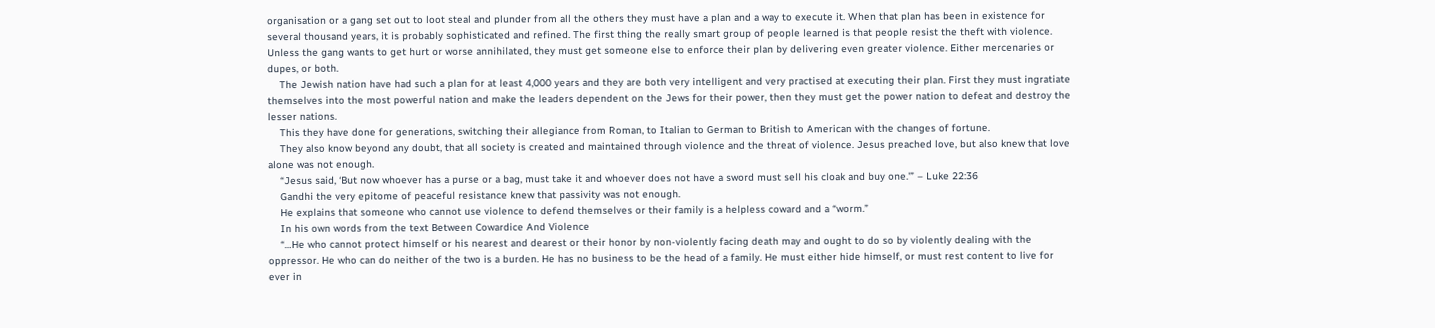organisation or a gang set out to loot steal and plunder from all the others they must have a plan and a way to execute it. When that plan has been in existence for several thousand years, it is probably sophisticated and refined. The first thing the really smart group of people learned is that people resist the theft with violence. Unless the gang wants to get hurt or worse annihilated, they must get someone else to enforce their plan by delivering even greater violence. Either mercenaries or dupes, or both.
    The Jewish nation have had such a plan for at least 4,000 years and they are both very intelligent and very practised at executing their plan. First they must ingratiate themselves into the most powerful nation and make the leaders dependent on the Jews for their power, then they must get the power nation to defeat and destroy the lesser nations.
    This they have done for generations, switching their allegiance from Roman, to Italian to German to British to American with the changes of fortune.
    They also know beyond any doubt, that all society is created and maintained through violence and the threat of violence. Jesus preached love, but also knew that love alone was not enough.
    “Jesus said, ‘But now whoever has a purse or a bag, must take it and whoever does not have a sword must sell his cloak and buy one.'” – Luke 22:36
    Gandhi the very epitome of peaceful resistance knew that passivity was not enough.
    He explains that someone who cannot use violence to defend themselves or their family is a helpless coward and a “worm.”
    In his own words from the text Between Cowardice And Violence
    “…He who cannot protect himself or his nearest and dearest or their honor by non-violently facing death may and ought to do so by violently dealing with the oppressor. He who can do neither of the two is a burden. He has no business to be the head of a family. He must either hide himself, or must rest content to live for ever in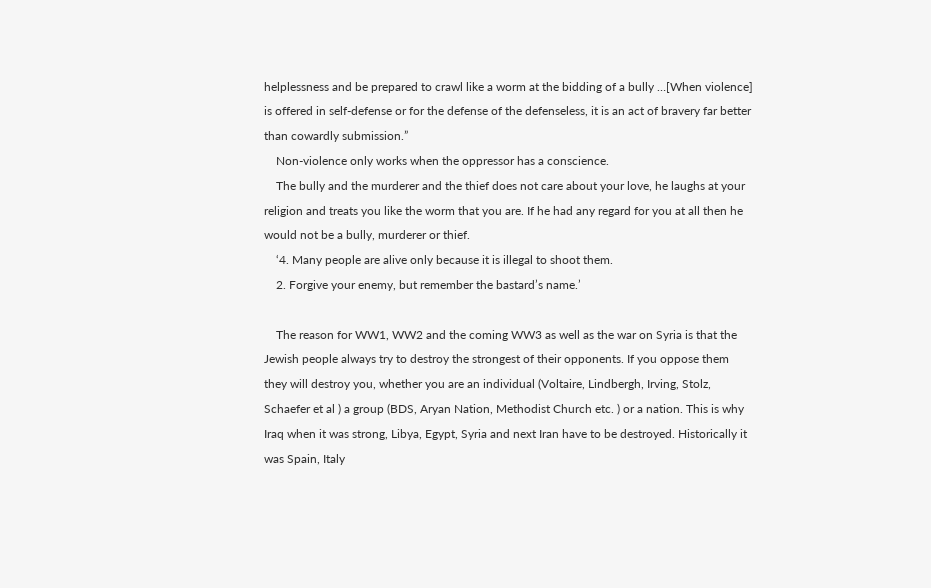helplessness and be prepared to crawl like a worm at the bidding of a bully …[When violence] is offered in self-defense or for the defense of the defenseless, it is an act of bravery far better than cowardly submission.”
    Non-violence only works when the oppressor has a conscience.
    The bully and the murderer and the thief does not care about your love, he laughs at your religion and treats you like the worm that you are. If he had any regard for you at all then he would not be a bully, murderer or thief.
    ‘4. Many people are alive only because it is illegal to shoot them.
    2. Forgive your enemy, but remember the bastard’s name.’

    The reason for WW1, WW2 and the coming WW3 as well as the war on Syria is that the Jewish people always try to destroy the strongest of their opponents. If you oppose them they will destroy you, whether you are an individual (Voltaire, Lindbergh, Irving, Stolz, Schaefer et al ) a group (BDS, Aryan Nation, Methodist Church etc. ) or a nation. This is why Iraq when it was strong, Libya, Egypt, Syria and next Iran have to be destroyed. Historically it was Spain, Italy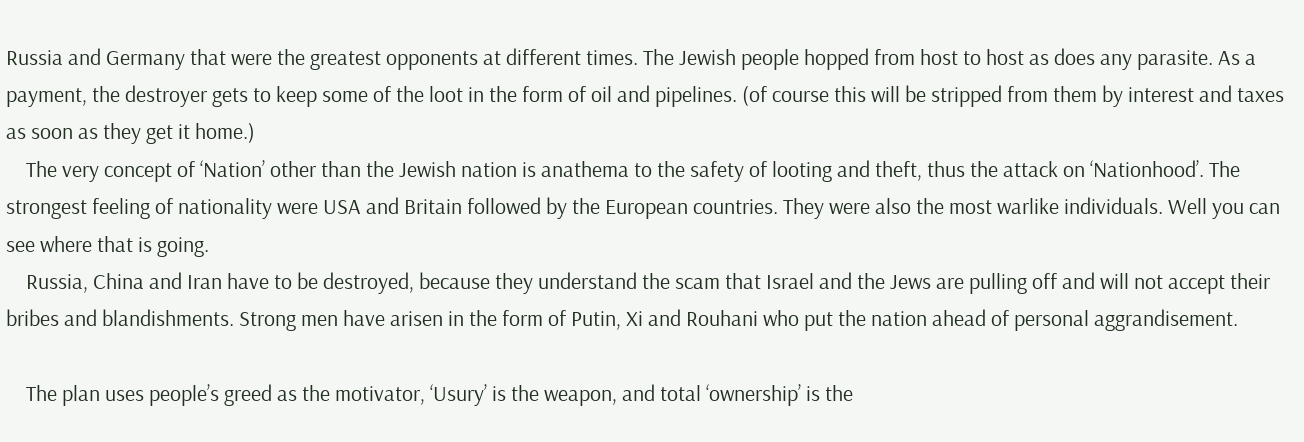Russia and Germany that were the greatest opponents at different times. The Jewish people hopped from host to host as does any parasite. As a payment, the destroyer gets to keep some of the loot in the form of oil and pipelines. (of course this will be stripped from them by interest and taxes as soon as they get it home.)
    The very concept of ‘Nation’ other than the Jewish nation is anathema to the safety of looting and theft, thus the attack on ‘Nationhood’. The strongest feeling of nationality were USA and Britain followed by the European countries. They were also the most warlike individuals. Well you can see where that is going.
    Russia, China and Iran have to be destroyed, because they understand the scam that Israel and the Jews are pulling off and will not accept their bribes and blandishments. Strong men have arisen in the form of Putin, Xi and Rouhani who put the nation ahead of personal aggrandisement.

    The plan uses people’s greed as the motivator, ‘Usury’ is the weapon, and total ‘ownership’ is the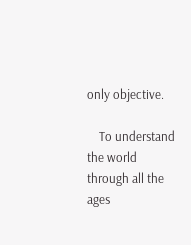only objective.

    To understand the world through all the ages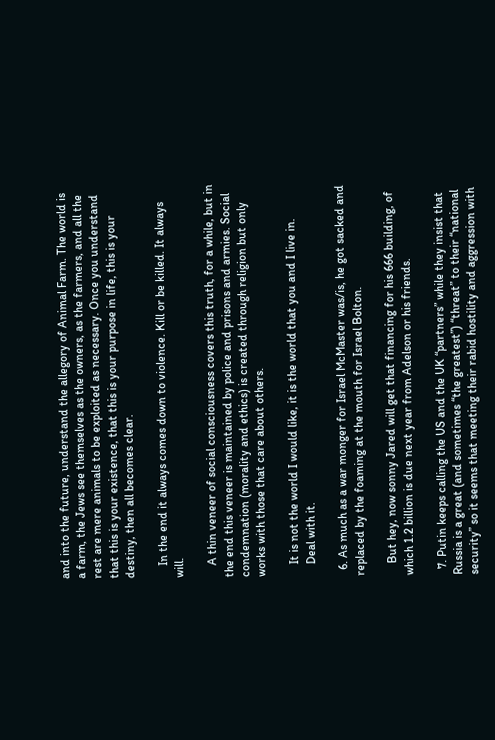and into the future, understand the allegory of Animal Farm. The world is a farm, the Jews see themselves as the owners, as the farmers, and all the rest are mere animals to be exploited as necessary. Once you understand that this is your existence, that this is your purpose in life, this is your destiny, then all becomes clear.

    In the end it always comes down to violence. Kill or be killed. It always will.

    A thin veneer of social consciousness covers this truth, for a while, but in the end this veneer is maintained by police and prisons and armies. Social condemnation (morality and ethics) is created through religion but only works with those that care about others.

    It is not the world I would like, it is the world that you and I live in.
    Deal with it.

  6. As much as a war monger for Israel McMaster was/is, he got sacked and replaced by the foaming at the mouth for Israel Bolton.

    But hey, now sonny Jared will get that financing for his 666 building, of which 1.2 billion is due next year from Adelson or his friends.

  7. Putin keeps calling the US and the UK “partners” while they insist that Russia is a great (and sometimes “the greatest”) “threat” to their “national security” so it seems that meeting their rabid hostility and aggression with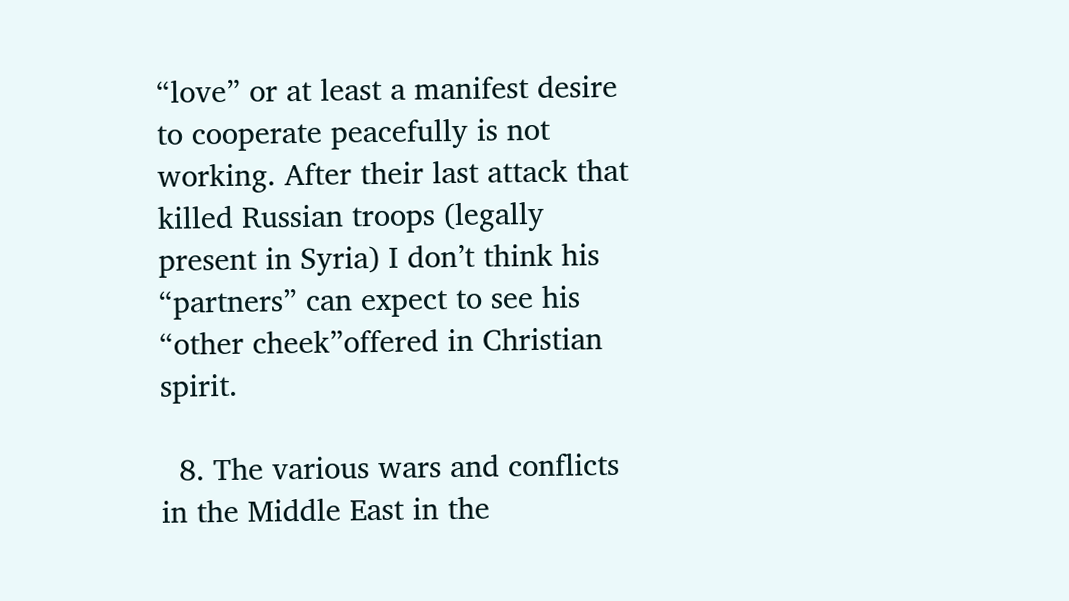“love” or at least a manifest desire to cooperate peacefully is not working. After their last attack that killed Russian troops (legally present in Syria) I don’t think his “partners” can expect to see his “other cheek”offered in Christian spirit.

  8. The various wars and conflicts in the Middle East in the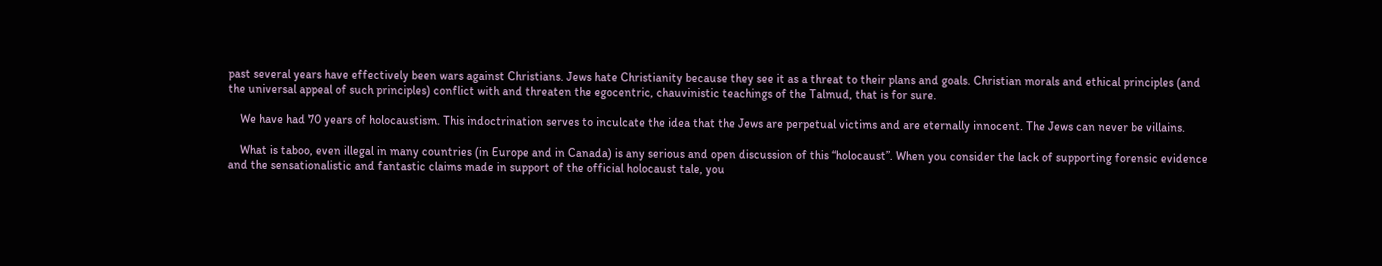past several years have effectively been wars against Christians. Jews hate Christianity because they see it as a threat to their plans and goals. Christian morals and ethical principles (and the universal appeal of such principles) conflict with and threaten the egocentric, chauvinistic teachings of the Talmud, that is for sure.

    We have had 70 years of holocaustism. This indoctrination serves to inculcate the idea that the Jews are perpetual victims and are eternally innocent. The Jews can never be villains.

    What is taboo, even illegal in many countries (in Europe and in Canada) is any serious and open discussion of this “holocaust”. When you consider the lack of supporting forensic evidence and the sensationalistic and fantastic claims made in support of the official holocaust tale, you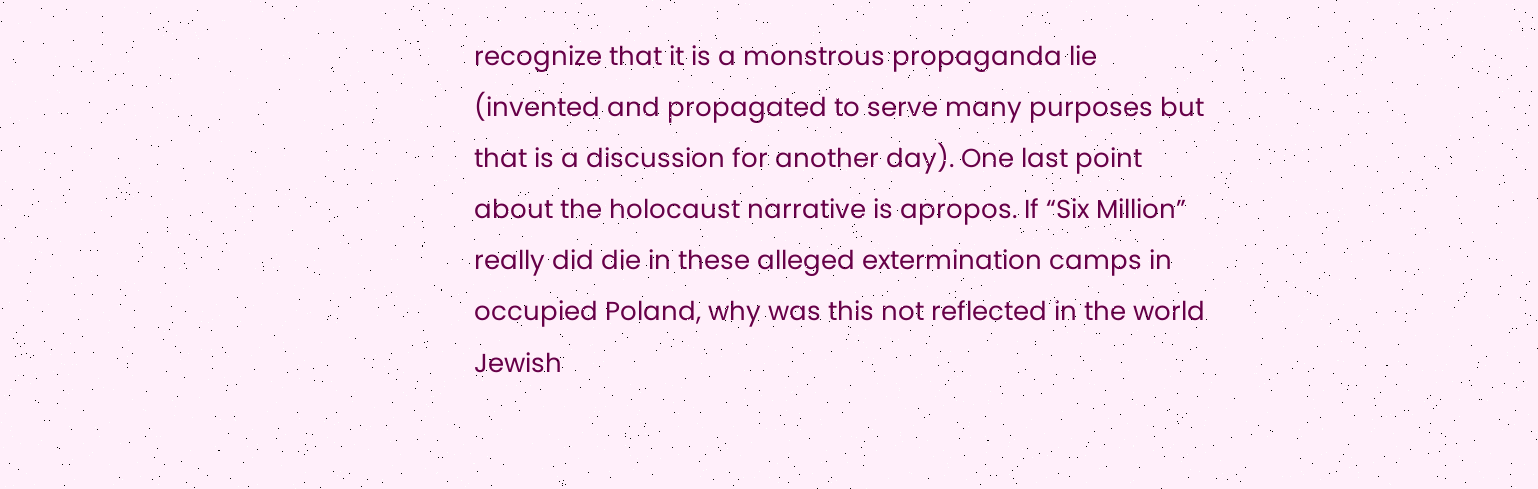recognize that it is a monstrous propaganda lie (invented and propagated to serve many purposes but that is a discussion for another day). One last point about the holocaust narrative is apropos. If “Six Million” really did die in these alleged extermination camps in occupied Poland, why was this not reflected in the world Jewish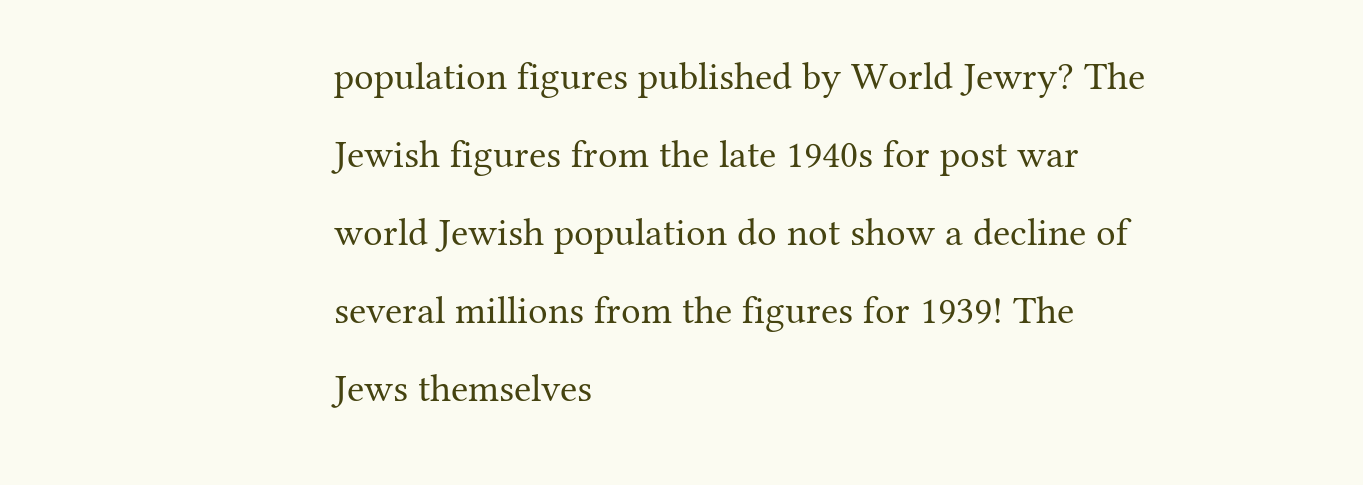population figures published by World Jewry? The Jewish figures from the late 1940s for post war world Jewish population do not show a decline of several millions from the figures for 1939! The Jews themselves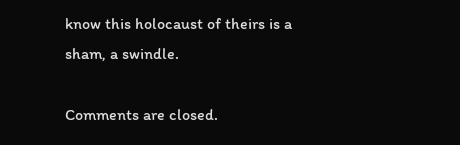know this holocaust of theirs is a sham, a swindle.

Comments are closed.